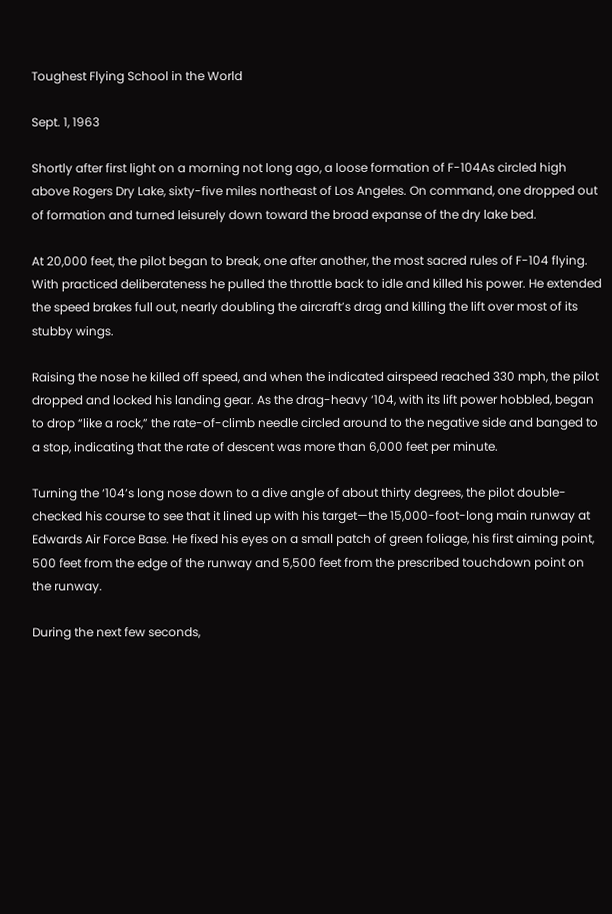Toughest Flying School in the World

Sept. 1, 1963

Shortly after first light on a morning not long ago, a loose formation of F-104As circled high above Rogers Dry Lake, sixty-five miles northeast of Los Angeles. On command, one dropped out of formation and turned leisurely down toward the broad expanse of the dry lake bed.

At 20,000 feet, the pilot began to break, one after another, the most sacred rules of F-104 flying. With practiced deliberateness he pulled the throttle back to idle and killed his power. He extended the speed brakes full out, nearly doubling the aircraft’s drag and killing the lift over most of its stubby wings.

Raising the nose he killed off speed, and when the indicated airspeed reached 330 mph, the pilot dropped and locked his landing gear. As the drag-heavy ‘104, with its lift power hobbled, began to drop “like a rock,” the rate-of-climb needle circled around to the negative side and banged to a stop, indicating that the rate of descent was more than 6,000 feet per minute.

Turning the ‘104’s long nose down to a dive angle of about thirty degrees, the pilot double-checked his course to see that it lined up with his target—the 15,000-foot-long main runway at Edwards Air Force Base. He fixed his eyes on a small patch of green foliage, his first aiming point, 500 feet from the edge of the runway and 5,500 feet from the prescribed touchdown point on the runway.

During the next few seconds,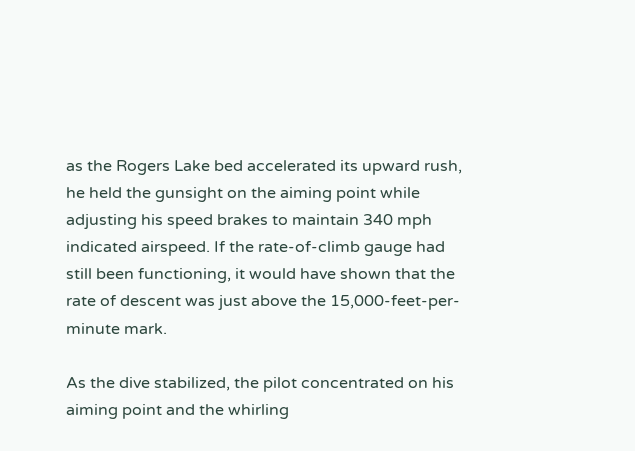as the Rogers Lake bed accelerated its upward rush, he held the gunsight on the aiming point while adjusting his speed brakes to maintain 340 mph indicated airspeed. If the rate-of-climb gauge had still been functioning, it would have shown that the rate of descent was just above the 15,000-feet-per-minute mark.

As the dive stabilized, the pilot concentrated on his aiming point and the whirling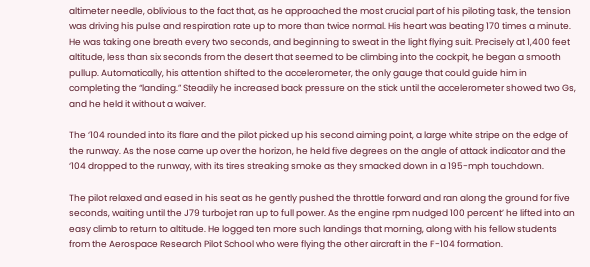altimeter needle, oblivious to the fact that, as he approached the most crucial part of his piloting task, the tension was driving his pulse and respiration rate up to more than twice normal. His heart was beating 170 times a minute. He was taking one breath every two seconds, and beginning to sweat in the light flying suit. Precisely at 1,400 feet altitude, less than six seconds from the desert that seemed to be climbing into the cockpit, he began a smooth pullup. Automatically, his attention shifted to the accelerometer, the only gauge that could guide him in completing the “landing.” Steadily he increased back pressure on the stick until the accelerometer showed two Gs, and he held it without a waiver.

The ‘104 rounded into its flare and the pilot picked up his second aiming point, a large white stripe on the edge of the runway. As the nose came up over the horizon, he held five degrees on the angle of attack indicator and the ‘104 dropped to the runway, with its tires streaking smoke as they smacked down in a 195-mph touchdown.

The pilot relaxed and eased in his seat as he gently pushed the throttle forward and ran along the ground for five seconds, waiting until the J79 turbojet ran up to full power. As the engine rpm nudged 100 percent’ he lifted into an easy climb to return to altitude. He logged ten more such landings that morning, along with his fellow students from the Aerospace Research Pilot School who were flying the other aircraft in the F-104 formation.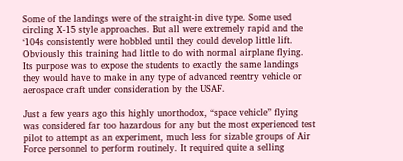Some of the landings were of the straight-in dive type. Some used circling X-15 style approaches. But all were extremely rapid and the ‘104s consistently were hobbled until they could develop little lift. Obviously this training had little to do with normal airplane flying. Its purpose was to expose the students to exactly the same landings they would have to make in any type of advanced reentry vehicle or aerospace craft under consideration by the USAF.

Just a few years ago this highly unorthodox, “space vehicle” flying was considered far too hazardous for any but the most experienced test pilot to attempt as an experiment, much less for sizable groups of Air Force personnel to perform routinely. It required quite a selling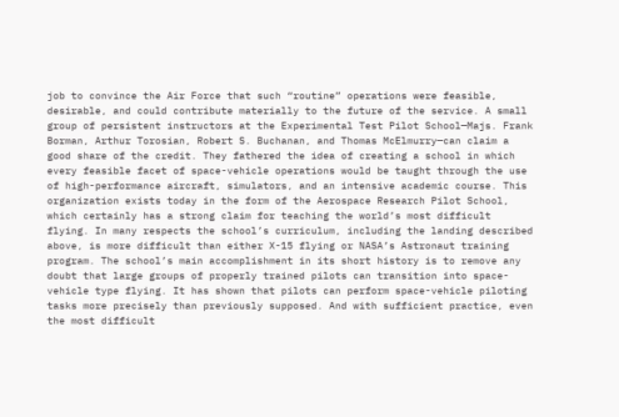job to convince the Air Force that such “routine” operations were feasible, desirable, and could contribute materially to the future of the service. A small group of persistent instructors at the Experimental Test Pilot School—Majs. Frank Borman, Arthur Torosian, Robert S. Buchanan, and Thomas McElmurry—can claim a good share of the credit. They fathered the idea of creating a school in which every feasible facet of space-vehicle operations would be taught through the use of high-performance aircraft, simulators, and an intensive academic course. This organization exists today in the form of the Aerospace Research Pilot School, which certainly has a strong claim for teaching the world’s most difficult flying. In many respects the school’s curriculum, including the landing described above, is more difficult than either X-15 flying or NASA’s Astronaut training program. The school’s main accomplishment in its short history is to remove any doubt that large groups of properly trained pilots can transition into space-vehicle type flying. It has shown that pilots can perform space-vehicle piloting tasks more precisely than previously supposed. And with sufficient practice, even the most difficult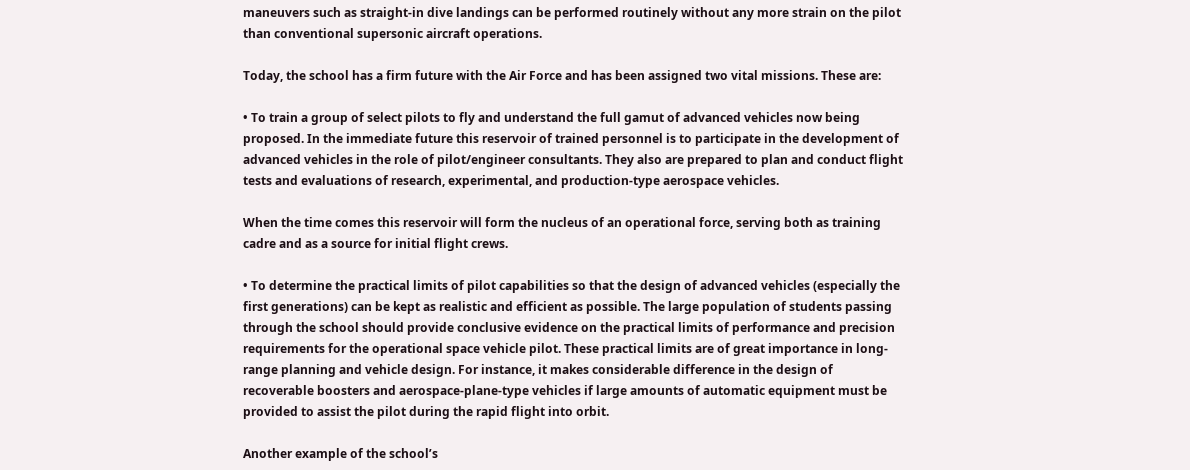maneuvers such as straight-in dive landings can be performed routinely without any more strain on the pilot than conventional supersonic aircraft operations.

Today, the school has a firm future with the Air Force and has been assigned two vital missions. These are:

• To train a group of select pilots to fly and understand the full gamut of advanced vehicles now being proposed. In the immediate future this reservoir of trained personnel is to participate in the development of advanced vehicles in the role of pilot/engineer consultants. They also are prepared to plan and conduct flight tests and evaluations of research, experimental, and production-type aerospace vehicles.

When the time comes this reservoir will form the nucleus of an operational force, serving both as training cadre and as a source for initial flight crews.

• To determine the practical limits of pilot capabilities so that the design of advanced vehicles (especially the first generations) can be kept as realistic and efficient as possible. The large population of students passing through the school should provide conclusive evidence on the practical limits of performance and precision requirements for the operational space vehicle pilot. These practical limits are of great importance in long-range planning and vehicle design. For instance, it makes considerable difference in the design of recoverable boosters and aerospace-plane-type vehicles if large amounts of automatic equipment must be provided to assist the pilot during the rapid flight into orbit.

Another example of the school’s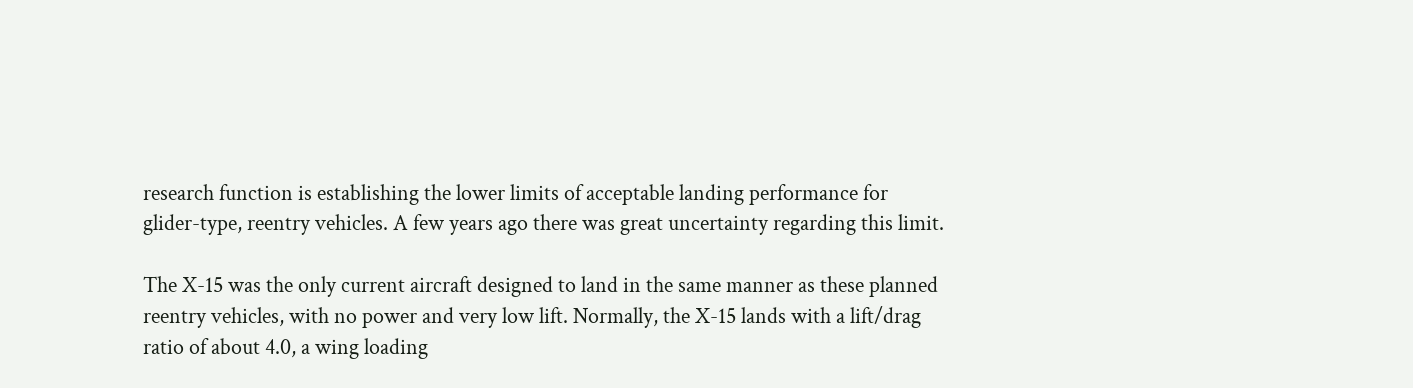research function is establishing the lower limits of acceptable landing performance for glider-type, reentry vehicles. A few years ago there was great uncertainty regarding this limit.

The X-15 was the only current aircraft designed to land in the same manner as these planned reentry vehicles, with no power and very low lift. Normally, the X-15 lands with a lift/drag ratio of about 4.0, a wing loading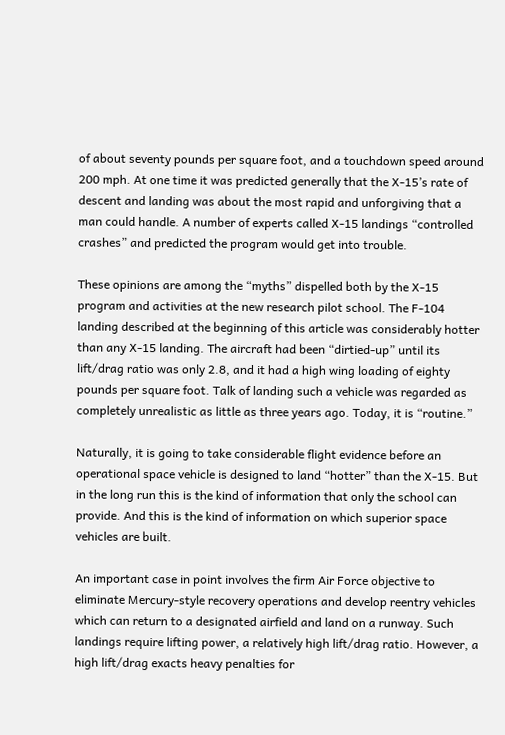of about seventy pounds per square foot, and a touchdown speed around 200 mph. At one time it was predicted generally that the X-15’s rate of descent and landing was about the most rapid and unforgiving that a man could handle. A number of experts called X-15 landings “controlled crashes” and predicted the program would get into trouble.

These opinions are among the “myths” dispelled both by the X-15 program and activities at the new research pilot school. The F-104 landing described at the beginning of this article was considerably hotter than any X-15 landing. The aircraft had been “dirtied-up” until its lift/drag ratio was only 2.8, and it had a high wing loading of eighty pounds per square foot. Talk of landing such a vehicle was regarded as completely unrealistic as little as three years ago. Today, it is “routine.”

Naturally, it is going to take considerable flight evidence before an operational space vehicle is designed to land “hotter” than the X-15. But in the long run this is the kind of information that only the school can provide. And this is the kind of information on which superior space vehicles are built.

An important case in point involves the firm Air Force objective to eliminate Mercury-style recovery operations and develop reentry vehicles which can return to a designated airfield and land on a runway. Such landings require lifting power, a relatively high lift/drag ratio. However, a high lift/drag exacts heavy penalties for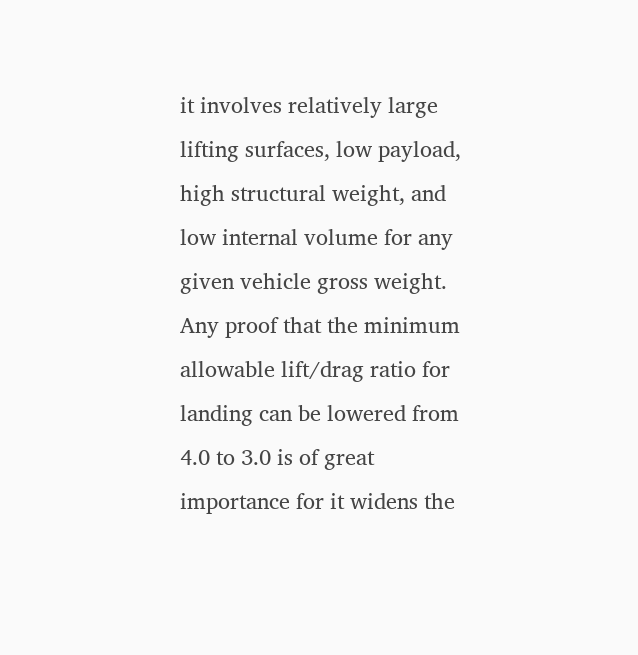it involves relatively large lifting surfaces, low payload, high structural weight, and low internal volume for any given vehicle gross weight. Any proof that the minimum allowable lift/drag ratio for landing can be lowered from 4.0 to 3.0 is of great importance for it widens the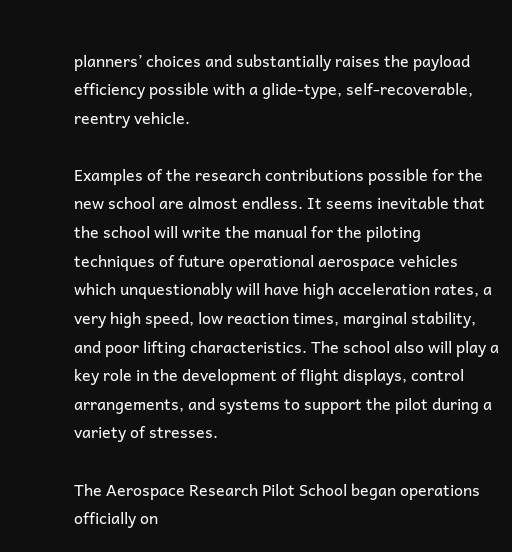planners’ choices and substantially raises the payload efficiency possible with a glide-type, self-recoverable, reentry vehicle.

Examples of the research contributions possible for the new school are almost endless. It seems inevitable that the school will write the manual for the piloting techniques of future operational aerospace vehicles which unquestionably will have high acceleration rates, a very high speed, low reaction times, marginal stability, and poor lifting characteristics. The school also will play a key role in the development of flight displays, control arrangements, and systems to support the pilot during a variety of stresses.

The Aerospace Research Pilot School began operations officially on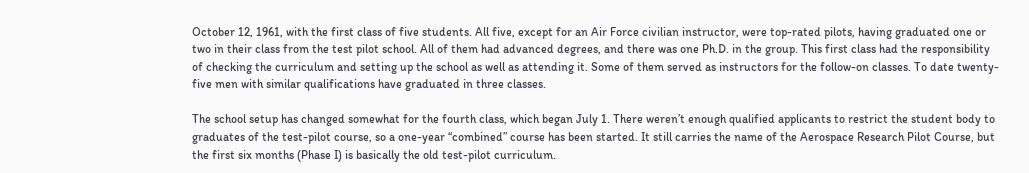October 12, 1961, with the first class of five students. All five, except for an Air Force civilian instructor, were top-rated pilots, having graduated one or two in their class from the test pilot school. All of them had advanced degrees, and there was one Ph.D. in the group. This first class had the responsibility of checking the curriculum and setting up the school as well as attending it. Some of them served as instructors for the follow-on classes. To date twenty-five men with similar qualifications have graduated in three classes.

The school setup has changed somewhat for the fourth class, which began July 1. There weren’t enough qualified applicants to restrict the student body to graduates of the test-pilot course, so a one-year “combined” course has been started. It still carries the name of the Aerospace Research Pilot Course, but the first six months (Phase I) is basically the old test-pilot curriculum.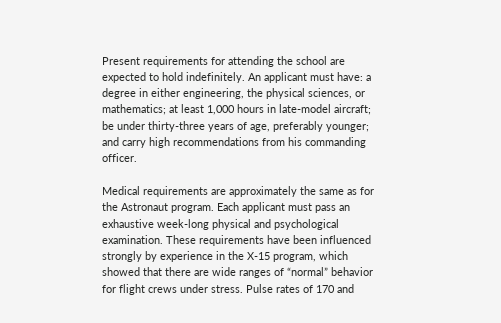Present requirements for attending the school are expected to hold indefinitely. An applicant must have: a degree in either engineering, the physical sciences, or mathematics; at least 1,000 hours in late-model aircraft; be under thirty-three years of age, preferably younger; and carry high recommendations from his commanding officer.

Medical requirements are approximately the same as for the Astronaut program. Each applicant must pass an exhaustive week-long physical and psychological examination. These requirements have been influenced strongly by experience in the X-15 program, which showed that there are wide ranges of “normal” behavior for flight crews under stress. Pulse rates of 170 and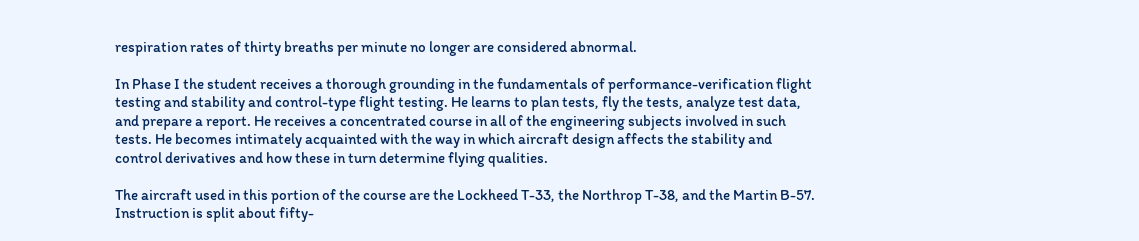respiration rates of thirty breaths per minute no longer are considered abnormal.

In Phase I the student receives a thorough grounding in the fundamentals of performance-verification flight testing and stability and control-type flight testing. He learns to plan tests, fly the tests, analyze test data, and prepare a report. He receives a concentrated course in all of the engineering subjects involved in such tests. He becomes intimately acquainted with the way in which aircraft design affects the stability and control derivatives and how these in turn determine flying qualities.

The aircraft used in this portion of the course are the Lockheed T-33, the Northrop T-38, and the Martin B-57. Instruction is split about fifty-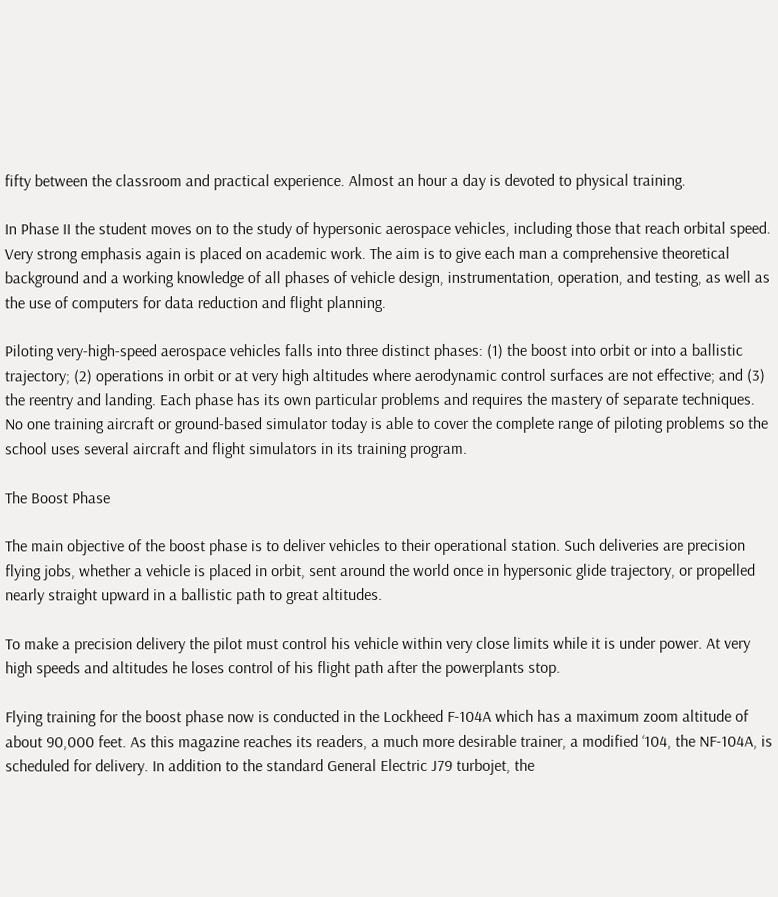fifty between the classroom and practical experience. Almost an hour a day is devoted to physical training.

In Phase II the student moves on to the study of hypersonic aerospace vehicles, including those that reach orbital speed. Very strong emphasis again is placed on academic work. The aim is to give each man a comprehensive theoretical background and a working knowledge of all phases of vehicle design, instrumentation, operation, and testing, as well as the use of computers for data reduction and flight planning.

Piloting very-high-speed aerospace vehicles falls into three distinct phases: (1) the boost into orbit or into a ballistic trajectory; (2) operations in orbit or at very high altitudes where aerodynamic control surfaces are not effective; and (3) the reentry and landing. Each phase has its own particular problems and requires the mastery of separate techniques. No one training aircraft or ground-based simulator today is able to cover the complete range of piloting problems so the school uses several aircraft and flight simulators in its training program.

The Boost Phase

The main objective of the boost phase is to deliver vehicles to their operational station. Such deliveries are precision flying jobs, whether a vehicle is placed in orbit, sent around the world once in hypersonic glide trajectory, or propelled nearly straight upward in a ballistic path to great altitudes.

To make a precision delivery the pilot must control his vehicle within very close limits while it is under power. At very high speeds and altitudes he loses control of his flight path after the powerplants stop.

Flying training for the boost phase now is conducted in the Lockheed F-104A which has a maximum zoom altitude of about 90,000 feet. As this magazine reaches its readers, a much more desirable trainer, a modified ‘104, the NF-104A, is scheduled for delivery. In addition to the standard General Electric J79 turbojet, the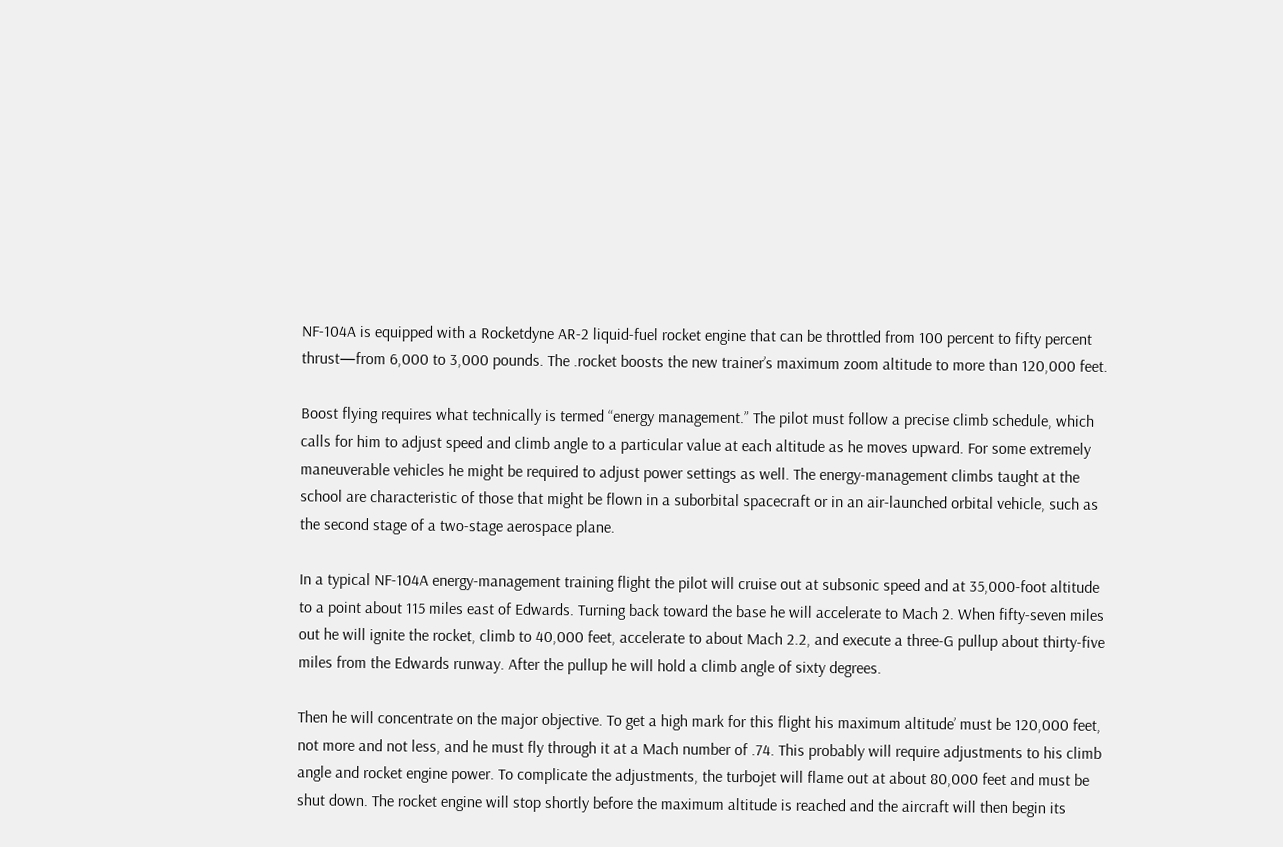NF-104A is equipped with a Rocketdyne AR-2 liquid-fuel rocket engine that can be throttled from 100 percent to fifty percent thrust—from 6,000 to 3,000 pounds. The .rocket boosts the new trainer’s maximum zoom altitude to more than 120,000 feet.

Boost flying requires what technically is termed “energy management.” The pilot must follow a precise climb schedule, which calls for him to adjust speed and climb angle to a particular value at each altitude as he moves upward. For some extremely maneuverable vehicles he might be required to adjust power settings as well. The energy-management climbs taught at the school are characteristic of those that might be flown in a suborbital spacecraft or in an air-launched orbital vehicle, such as the second stage of a two-stage aerospace plane.

In a typical NF-104A energy-management training flight the pilot will cruise out at subsonic speed and at 35,000-foot altitude to a point about 115 miles east of Edwards. Turning back toward the base he will accelerate to Mach 2. When fifty-seven miles out he will ignite the rocket, climb to 40,000 feet, accelerate to about Mach 2.2, and execute a three-G pullup about thirty-five miles from the Edwards runway. After the pullup he will hold a climb angle of sixty degrees.

Then he will concentrate on the major objective. To get a high mark for this flight his maximum altitude’ must be 120,000 feet, not more and not less, and he must fly through it at a Mach number of .74. This probably will require adjustments to his climb angle and rocket engine power. To complicate the adjustments, the turbojet will flame out at about 80,000 feet and must be shut down. The rocket engine will stop shortly before the maximum altitude is reached and the aircraft will then begin its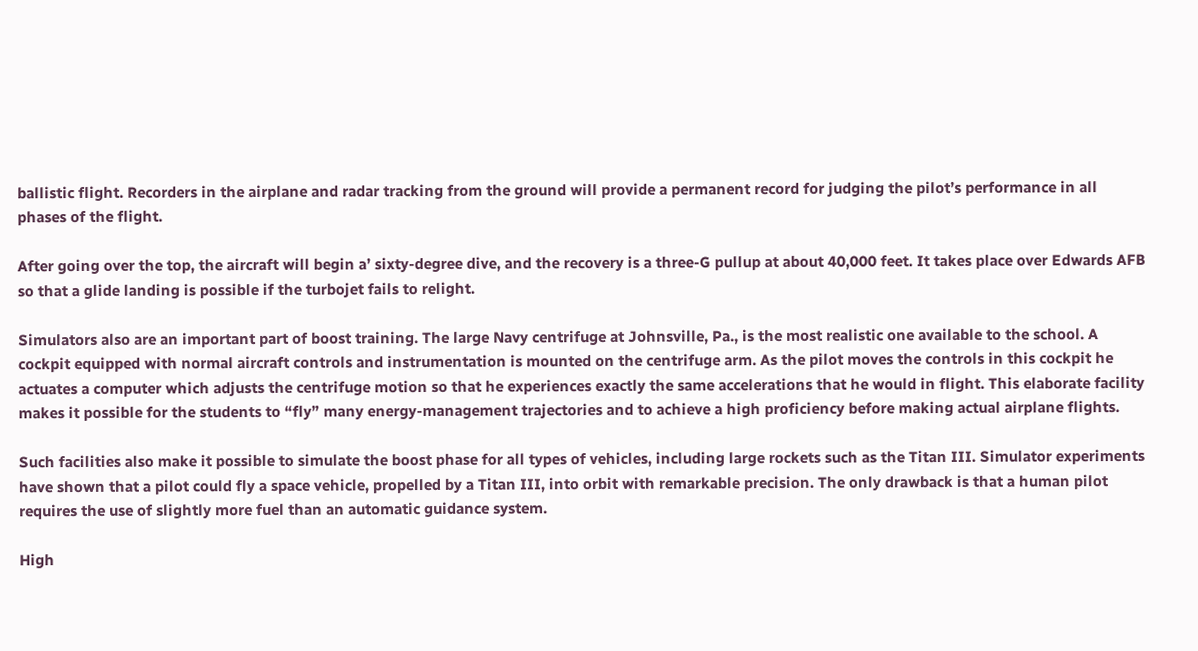ballistic flight. Recorders in the airplane and radar tracking from the ground will provide a permanent record for judging the pilot’s performance in all phases of the flight.

After going over the top, the aircraft will begin a’ sixty-degree dive, and the recovery is a three-G pullup at about 40,000 feet. It takes place over Edwards AFB so that a glide landing is possible if the turbojet fails to relight.

Simulators also are an important part of boost training. The large Navy centrifuge at Johnsville, Pa., is the most realistic one available to the school. A cockpit equipped with normal aircraft controls and instrumentation is mounted on the centrifuge arm. As the pilot moves the controls in this cockpit he actuates a computer which adjusts the centrifuge motion so that he experiences exactly the same accelerations that he would in flight. This elaborate facility makes it possible for the students to “fly” many energy-management trajectories and to achieve a high proficiency before making actual airplane flights.

Such facilities also make it possible to simulate the boost phase for all types of vehicles, including large rockets such as the Titan III. Simulator experiments have shown that a pilot could fly a space vehicle, propelled by a Titan III, into orbit with remarkable precision. The only drawback is that a human pilot requires the use of slightly more fuel than an automatic guidance system.

High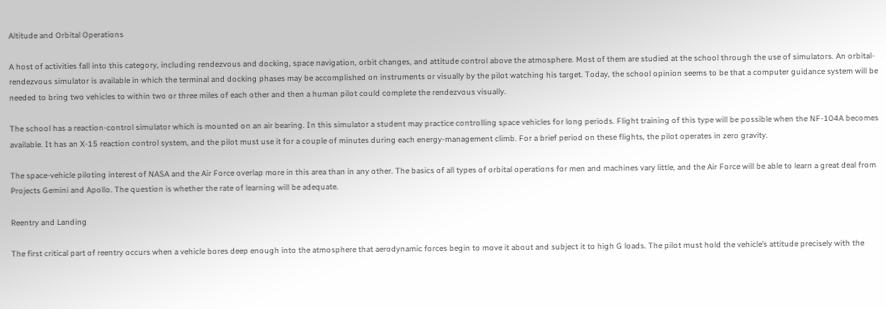Altitude and Orbital Operations

A host of activities fall into this category, including rendezvous and docking, space navigation, orbit changes, and attitude control above the atmosphere. Most of them are studied at the school through the use of simulators. An orbital-rendezvous simulator is available in which the terminal and docking phases may be accomplished on instruments or visually by the pilot watching his target. Today, the school opinion seems to be that a computer guidance system will be needed to bring two vehicles to within two or three miles of each other and then a human pilot could complete the rendezvous visually.

The school has a reaction-control simulator which is mounted on an air bearing. In this simulator a student may practice controlling space vehicles for long periods. Flight training of this type will be possible when the NF-104A becomes available. It has an X-15 reaction control system, and the pilot must use it for a couple of minutes during each energy-management climb. For a brief period on these flights, the pilot operates in zero gravity.

The space-vehicle piloting interest of NASA and the Air Force overlap more in this area than in any other. The basics of all types of orbital operations for men and machines vary little, and the Air Force will be able to learn a great deal from Projects Gemini and Apollo. The question is whether the rate of learning will be adequate.

Reentry and Landing

The first critical part of reentry occurs when a vehicle bores deep enough into the atmosphere that aerodynamic forces begin to move it about and subject it to high G loads. The pilot must hold the vehicle’s attitude precisely with the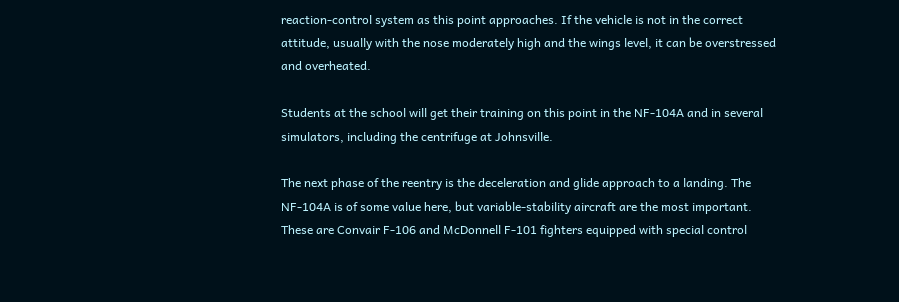reaction-control system as this point approaches. If the vehicle is not in the correct attitude, usually with the nose moderately high and the wings level, it can be overstressed and overheated.

Students at the school will get their training on this point in the NF-104A and in several simulators, including the centrifuge at Johnsville.

The next phase of the reentry is the deceleration and glide approach to a landing. The NF-104A is of some value here, but variable-stability aircraft are the most important. These are Convair F-106 and McDonnell F-101 fighters equipped with special control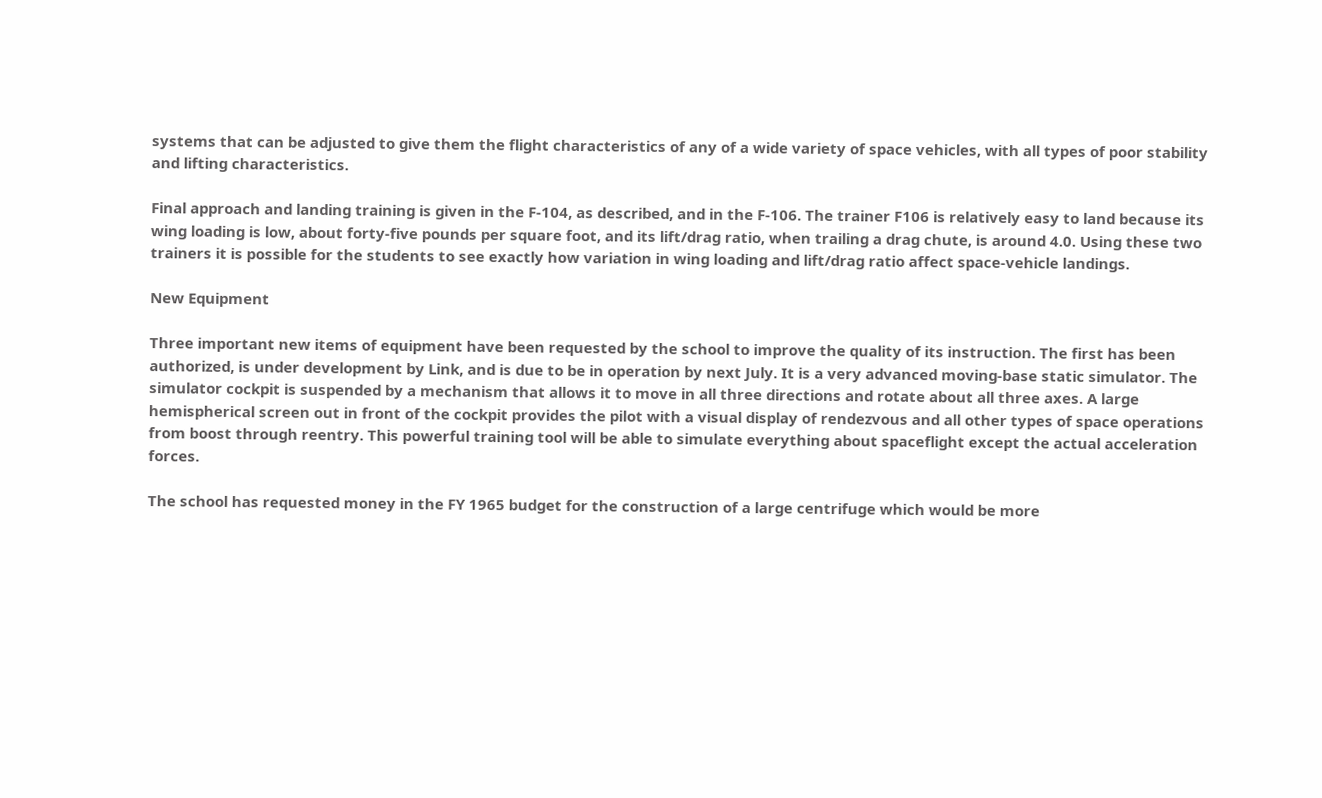systems that can be adjusted to give them the flight characteristics of any of a wide variety of space vehicles, with all types of poor stability and lifting characteristics.

Final approach and landing training is given in the F-104, as described, and in the F-106. The trainer F106 is relatively easy to land because its wing loading is low, about forty-five pounds per square foot, and its lift/drag ratio, when trailing a drag chute, is around 4.0. Using these two trainers it is possible for the students to see exactly how variation in wing loading and lift/drag ratio affect space-vehicle landings.

New Equipment

Three important new items of equipment have been requested by the school to improve the quality of its instruction. The first has been authorized, is under development by Link, and is due to be in operation by next July. It is a very advanced moving-base static simulator. The simulator cockpit is suspended by a mechanism that allows it to move in all three directions and rotate about all three axes. A large hemispherical screen out in front of the cockpit provides the pilot with a visual display of rendezvous and all other types of space operations from boost through reentry. This powerful training tool will be able to simulate everything about spaceflight except the actual acceleration forces.

The school has requested money in the FY 1965 budget for the construction of a large centrifuge which would be more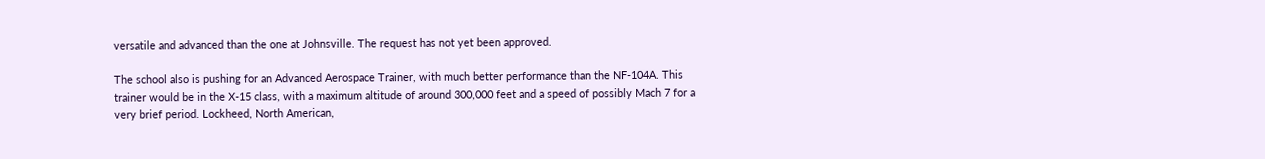versatile and advanced than the one at Johnsville. The request has not yet been approved.

The school also is pushing for an Advanced Aerospace Trainer, with much better performance than the NF-104A. This trainer would be in the X-15 class, with a maximum altitude of around 300,000 feet and a speed of possibly Mach 7 for a very brief period. Lockheed, North American,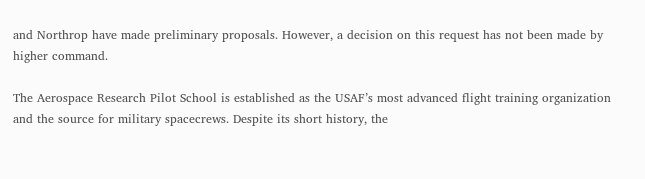and Northrop have made preliminary proposals. However, a decision on this request has not been made by higher command.

The Aerospace Research Pilot School is established as the USAF’s most advanced flight training organization and the source for military spacecrews. Despite its short history, the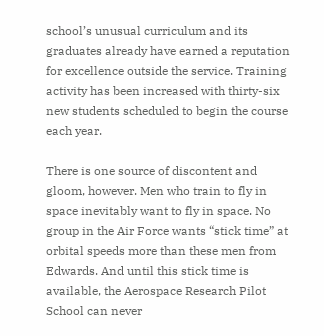school’s unusual curriculum and its graduates already have earned a reputation for excellence outside the service. Training activity has been increased with thirty-six new students scheduled to begin the course each year.

There is one source of discontent and gloom, however. Men who train to fly in space inevitably want to fly in space. No group in the Air Force wants “stick time” at orbital speeds more than these men from Edwards. And until this stick time is available, the Aerospace Research Pilot School can never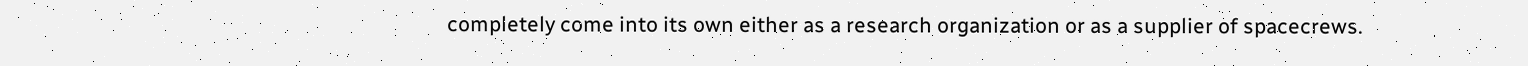completely come into its own either as a research organization or as a supplier of spacecrews.